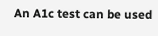An A1c test can be used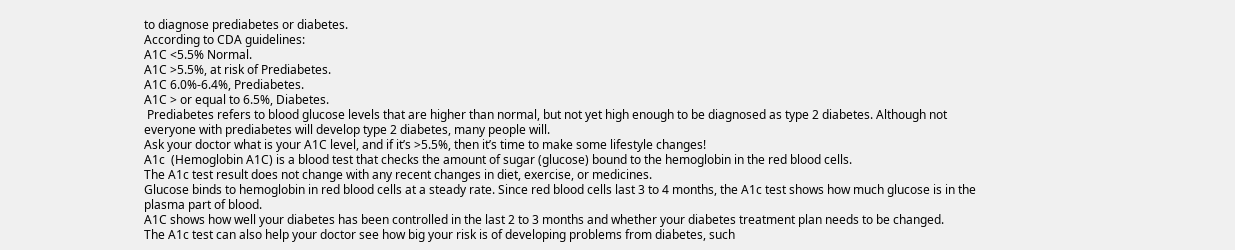to diagnose prediabetes or diabetes.
According to CDA guidelines:
A1C <5.5% Normal.
A1C >5.5%, at risk of Prediabetes.
A1C 6.0%-6.4%, Prediabetes.
A1C > or equal to 6.5%, Diabetes.
 Prediabetes refers to blood glucose levels that are higher than normal, but not yet high enough to be diagnosed as type 2 diabetes. Although not everyone with prediabetes will develop type 2 diabetes, many people will.
Ask your doctor what is your A1C level, and if it’s >5.5%, then it’s time to make some lifestyle changes!
A1c  (Hemoglobin A1C) is a blood test that checks the amount of sugar (glucose) bound to the hemoglobin in the red blood cells.
The A1c test result does not change with any recent changes in diet, exercise, or medicines.
Glucose binds to hemoglobin in red blood cells at a steady rate. Since red blood cells last 3 to 4 months, the A1c test shows how much glucose is in the plasma part of blood.
A1C shows how well your diabetes has been controlled in the last 2 to 3 months and whether your diabetes treatment plan needs to be changed.
The A1c test can also help your doctor see how big your risk is of developing problems from diabetes, such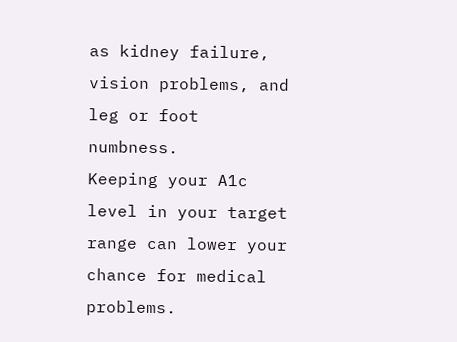as kidney failure, vision problems, and leg or foot numbness.
Keeping your A1c level in your target range can lower your chance for medical problems.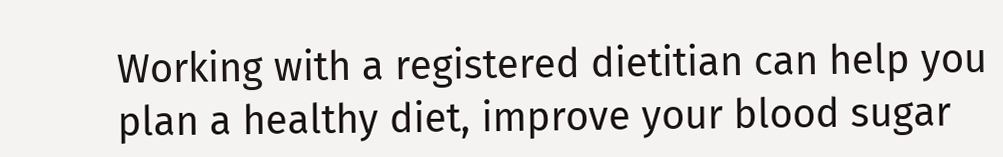Working with a registered dietitian can help you plan a healthy diet, improve your blood sugar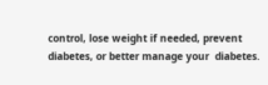control, lose weight if needed, prevent diabetes, or better manage your  diabetes.